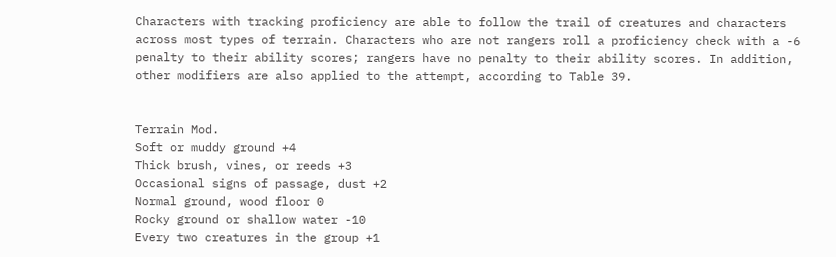Characters with tracking proficiency are able to follow the trail of creatures and characters across most types of terrain. Characters who are not rangers roll a proficiency check with a -6 penalty to their ability scores; rangers have no penalty to their ability scores. In addition, other modifiers are also applied to the attempt, according to Table 39.


Terrain Mod.
Soft or muddy ground +4
Thick brush, vines, or reeds +3
Occasional signs of passage, dust +2
Normal ground, wood floor 0
Rocky ground or shallow water -10
Every two creatures in the group +1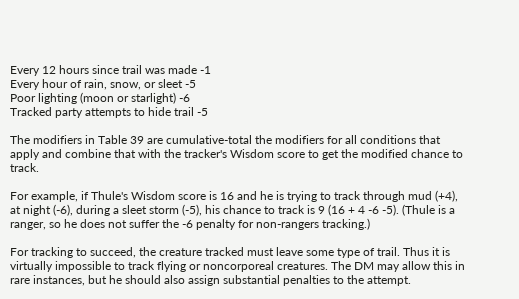Every 12 hours since trail was made -1
Every hour of rain, snow, or sleet -5
Poor lighting (moon or starlight) -6
Tracked party attempts to hide trail -5

The modifiers in Table 39 are cumulative-total the modifiers for all conditions that apply and combine that with the tracker's Wisdom score to get the modified chance to track.

For example, if Thule's Wisdom score is 16 and he is trying to track through mud (+4), at night (-6), during a sleet storm (-5), his chance to track is 9 (16 + 4 -6 -5). (Thule is a ranger, so he does not suffer the -6 penalty for non-rangers tracking.)

For tracking to succeed, the creature tracked must leave some type of trail. Thus it is virtually impossible to track flying or noncorporeal creatures. The DM may allow this in rare instances, but he should also assign substantial penalties to the attempt.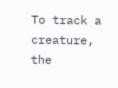To track a creature, the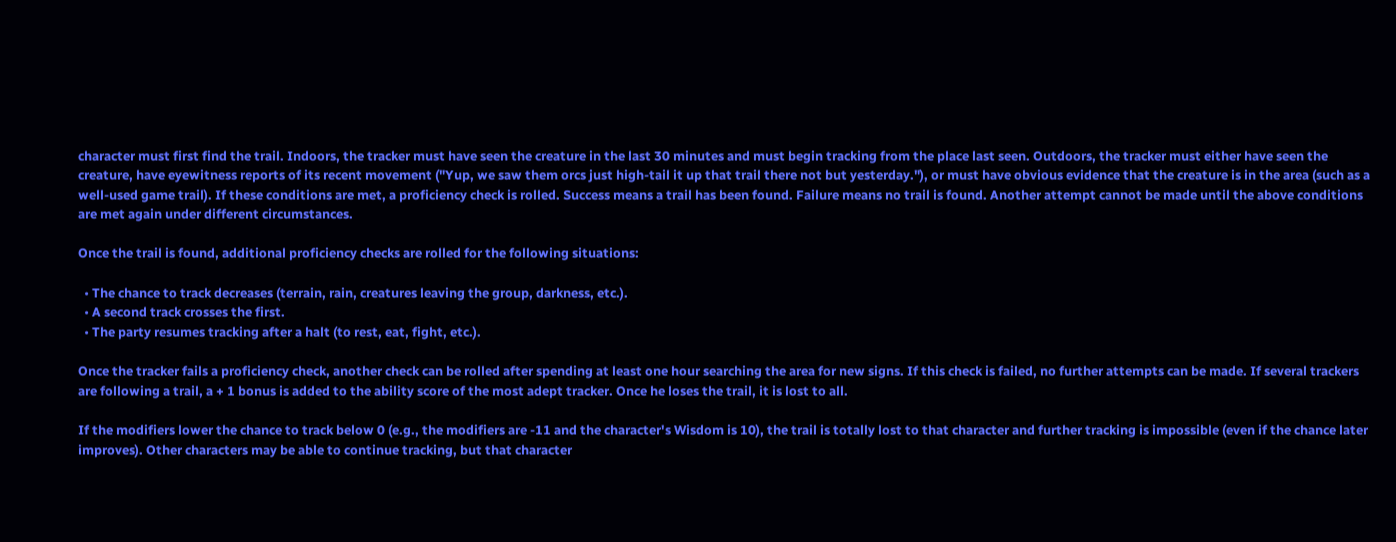character must first find the trail. Indoors, the tracker must have seen the creature in the last 30 minutes and must begin tracking from the place last seen. Outdoors, the tracker must either have seen the creature, have eyewitness reports of its recent movement ("Yup, we saw them orcs just high-tail it up that trail there not but yesterday."), or must have obvious evidence that the creature is in the area (such as a well-used game trail). If these conditions are met, a proficiency check is rolled. Success means a trail has been found. Failure means no trail is found. Another attempt cannot be made until the above conditions are met again under different circumstances.

Once the trail is found, additional proficiency checks are rolled for the following situations:

  • The chance to track decreases (terrain, rain, creatures leaving the group, darkness, etc.).
  • A second track crosses the first.
  • The party resumes tracking after a halt (to rest, eat, fight, etc.).

Once the tracker fails a proficiency check, another check can be rolled after spending at least one hour searching the area for new signs. If this check is failed, no further attempts can be made. If several trackers are following a trail, a + 1 bonus is added to the ability score of the most adept tracker. Once he loses the trail, it is lost to all.

If the modifiers lower the chance to track below 0 (e.g., the modifiers are -11 and the character's Wisdom is 10), the trail is totally lost to that character and further tracking is impossible (even if the chance later improves). Other characters may be able to continue tracking, but that character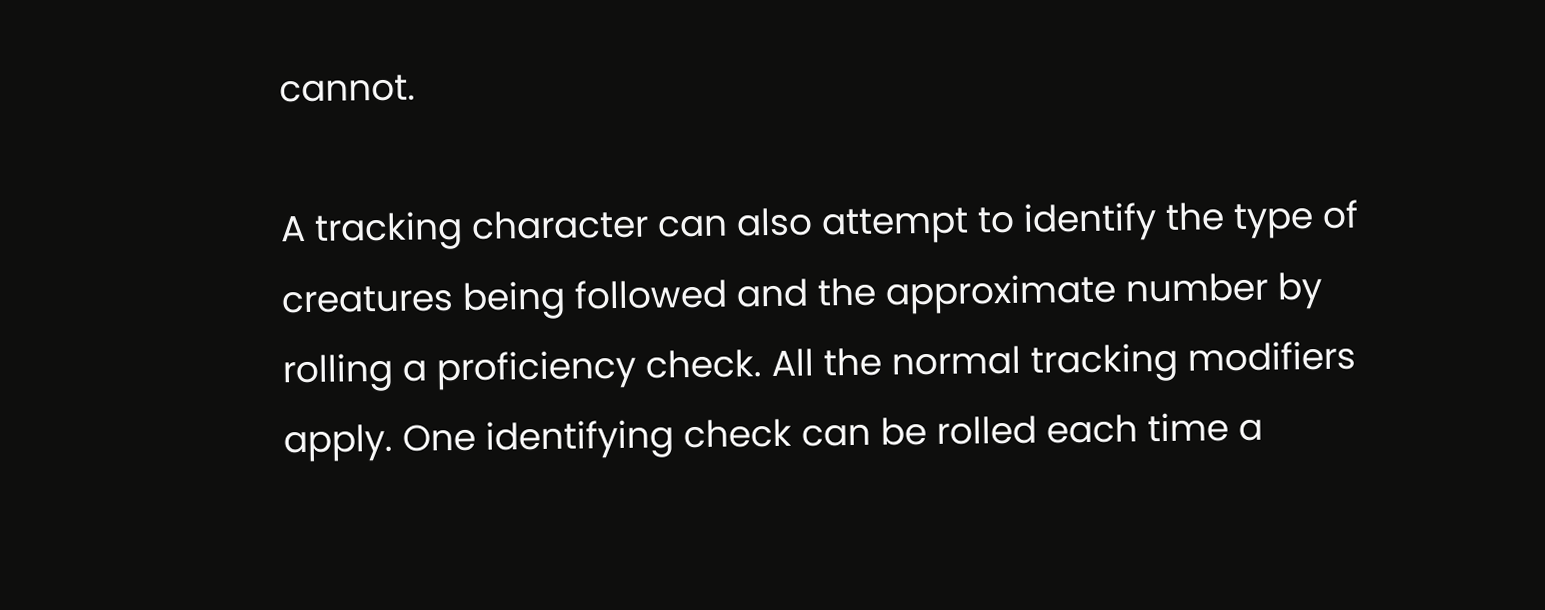cannot.

A tracking character can also attempt to identify the type of creatures being followed and the approximate number by rolling a proficiency check. All the normal tracking modifiers apply. One identifying check can be rolled each time a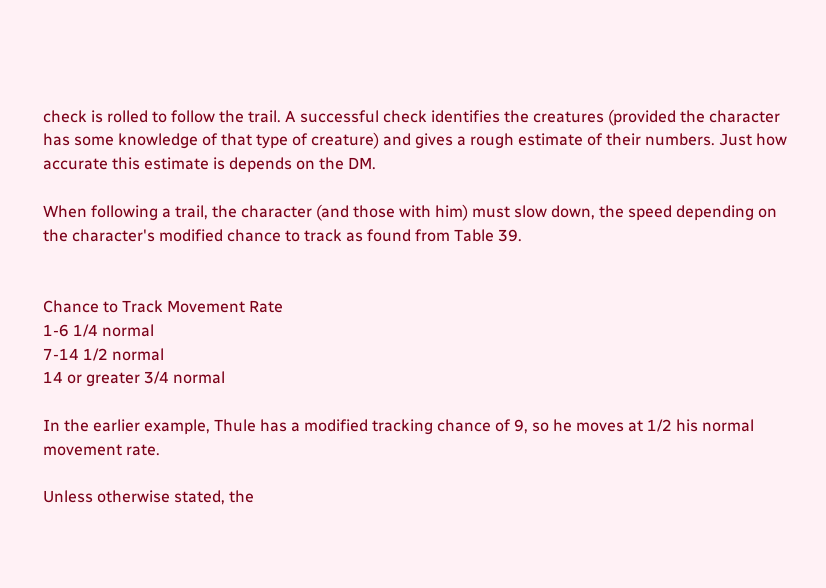check is rolled to follow the trail. A successful check identifies the creatures (provided the character has some knowledge of that type of creature) and gives a rough estimate of their numbers. Just how accurate this estimate is depends on the DM.

When following a trail, the character (and those with him) must slow down, the speed depending on the character's modified chance to track as found from Table 39.


Chance to Track Movement Rate
1-6 1/4 normal
7-14 1/2 normal
14 or greater 3/4 normal

In the earlier example, Thule has a modified tracking chance of 9, so he moves at 1/2 his normal movement rate.

Unless otherwise stated, the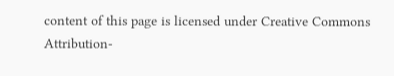content of this page is licensed under Creative Commons Attribution-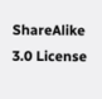ShareAlike 3.0 License